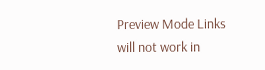Preview Mode Links will not work in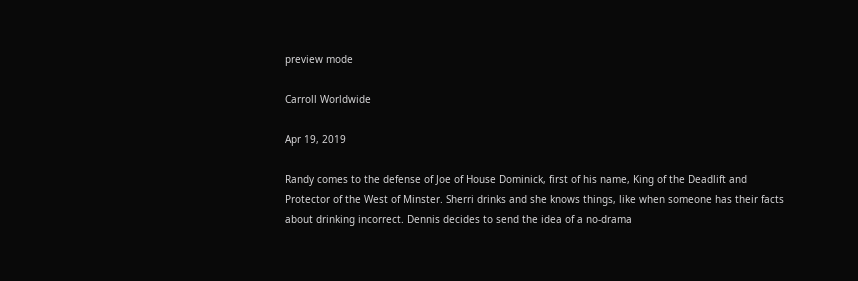preview mode

Carroll Worldwide

Apr 19, 2019

Randy comes to the defense of Joe of House Dominick, first of his name, King of the Deadlift and Protector of the West of Minster. Sherri drinks and she knows things, like when someone has their facts about drinking incorrect. Dennis decides to send the idea of a no-drama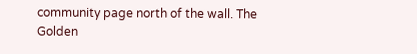community page north of the wall. The Golden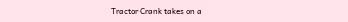Tractor Crank takes on a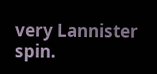very Lannister spin.